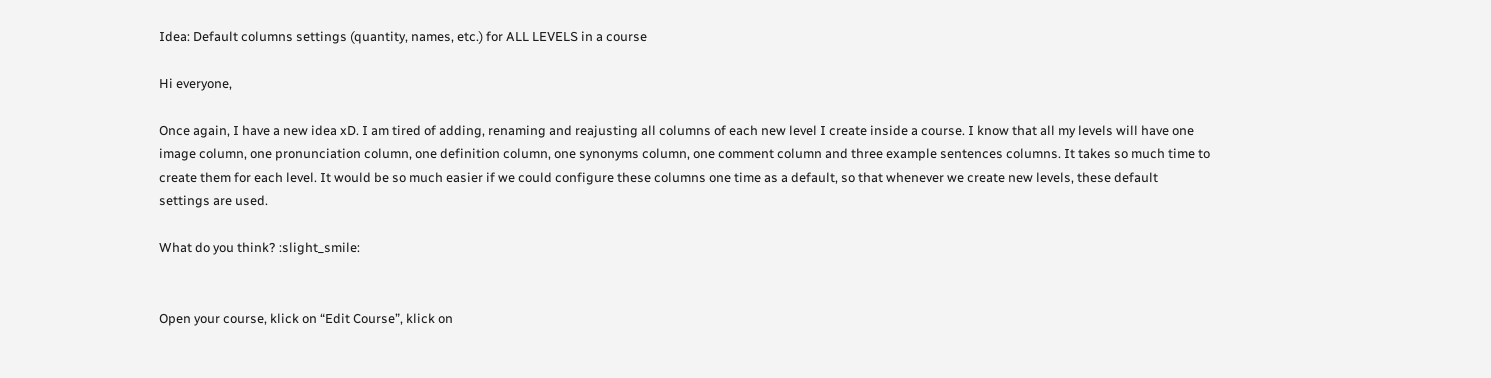Idea: Default columns settings (quantity, names, etc.) for ALL LEVELS in a course

Hi everyone,

Once again, I have a new idea xD. I am tired of adding, renaming and reajusting all columns of each new level I create inside a course. I know that all my levels will have one image column, one pronunciation column, one definition column, one synonyms column, one comment column and three example sentences columns. It takes so much time to create them for each level. It would be so much easier if we could configure these columns one time as a default, so that whenever we create new levels, these default settings are used.

What do you think? :slight_smile:


Open your course, klick on “Edit Course”, klick on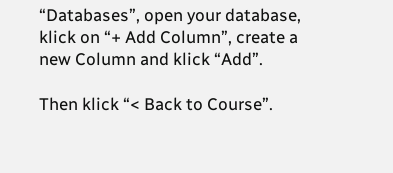“Databases”, open your database, klick on “+ Add Column”, create a new Column and klick “Add”.

Then klick “< Back to Course”.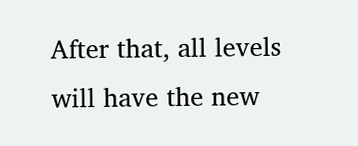After that, all levels will have the new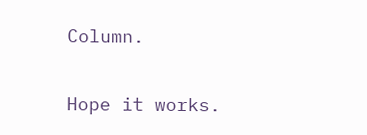Column.

Hope it works.